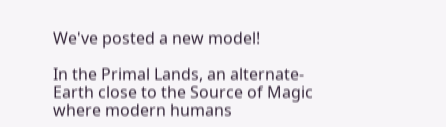We've posted a new model!

In the Primal Lands, an alternate-Earth close to the Source of Magic where modern humans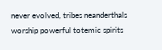never evolved, tribes neanderthals worship powerful totemic spirits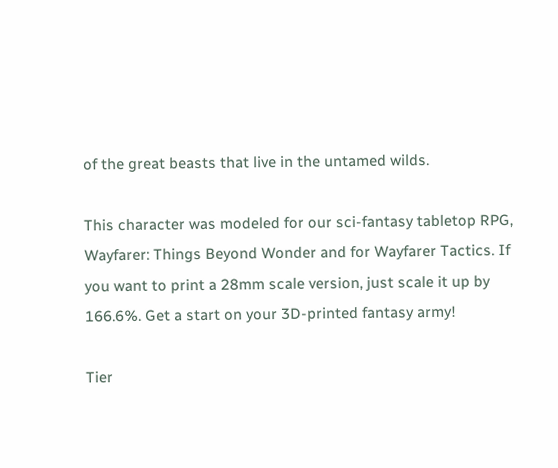of the great beasts that live in the untamed wilds.

This character was modeled for our sci-fantasy tabletop RPG, Wayfarer: Things Beyond Wonder and for Wayfarer Tactics. If you want to print a 28mm scale version, just scale it up by 166.6%. Get a start on your 3D-printed fantasy army!

Tier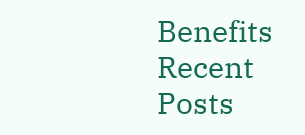Benefits
Recent Posts